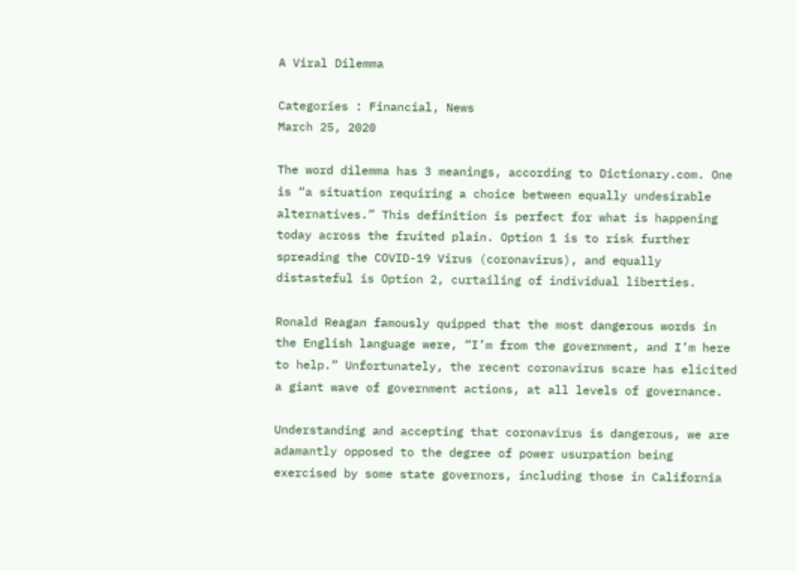A Viral Dilemma

Categories : Financial, News
March 25, 2020

The word dilemma has 3 meanings, according to Dictionary.com. One is “a situation requiring a choice between equally undesirable alternatives.” This definition is perfect for what is happening today across the fruited plain. Option 1 is to risk further spreading the COVID-19 Virus (coronavirus), and equally distasteful is Option 2, curtailing of individual liberties.

Ronald Reagan famously quipped that the most dangerous words in the English language were, “I’m from the government, and I’m here to help.” Unfortunately, the recent coronavirus scare has elicited a giant wave of government actions, at all levels of governance.

Understanding and accepting that coronavirus is dangerous, we are adamantly opposed to the degree of power usurpation being exercised by some state governors, including those in California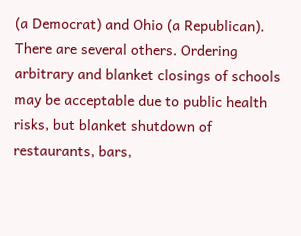(a Democrat) and Ohio (a Republican). There are several others. Ordering arbitrary and blanket closings of schools may be acceptable due to public health risks, but blanket shutdown of restaurants, bars,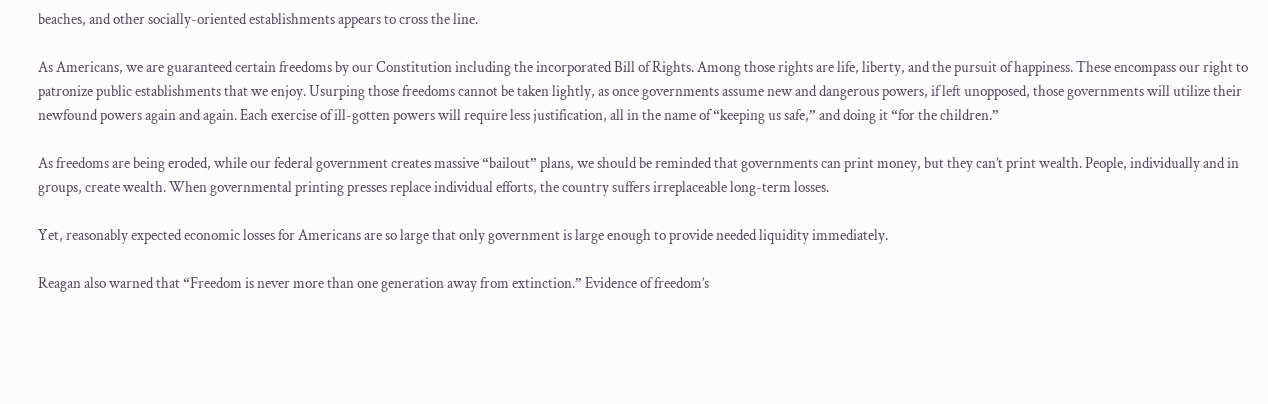beaches, and other socially-oriented establishments appears to cross the line.

As Americans, we are guaranteed certain freedoms by our Constitution including the incorporated Bill of Rights. Among those rights are life, liberty, and the pursuit of happiness. These encompass our right to patronize public establishments that we enjoy. Usurping those freedoms cannot be taken lightly, as once governments assume new and dangerous powers, if left unopposed, those governments will utilize their newfound powers again and again. Each exercise of ill-gotten powers will require less justification, all in the name of “keeping us safe,” and doing it “for the children.”

As freedoms are being eroded, while our federal government creates massive “bailout” plans, we should be reminded that governments can print money, but they can’t print wealth. People, individually and in groups, create wealth. When governmental printing presses replace individual efforts, the country suffers irreplaceable long-term losses.

Yet, reasonably expected economic losses for Americans are so large that only government is large enough to provide needed liquidity immediately.

Reagan also warned that “Freedom is never more than one generation away from extinction.” Evidence of freedom’s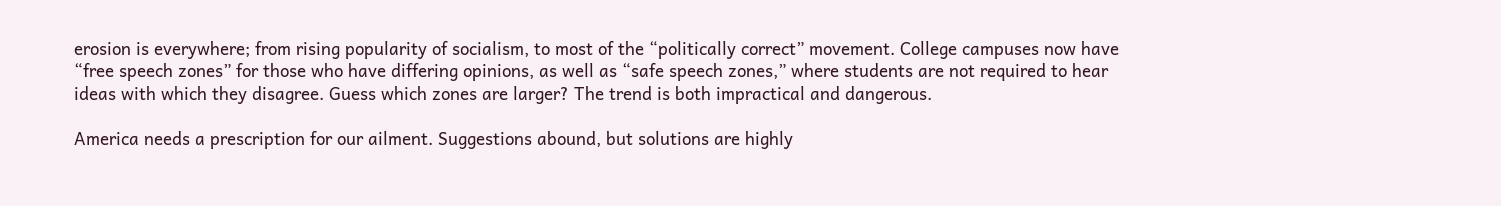erosion is everywhere; from rising popularity of socialism, to most of the “politically correct” movement. College campuses now have “free speech zones” for those who have differing opinions, as well as “safe speech zones,” where students are not required to hear ideas with which they disagree. Guess which zones are larger? The trend is both impractical and dangerous.

America needs a prescription for our ailment. Suggestions abound, but solutions are highly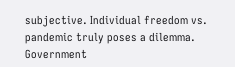subjective. Individual freedom vs. pandemic truly poses a dilemma. Government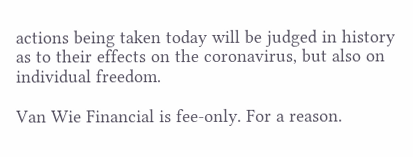actions being taken today will be judged in history as to their effects on the coronavirus, but also on individual freedom.

Van Wie Financial is fee-only. For a reason.